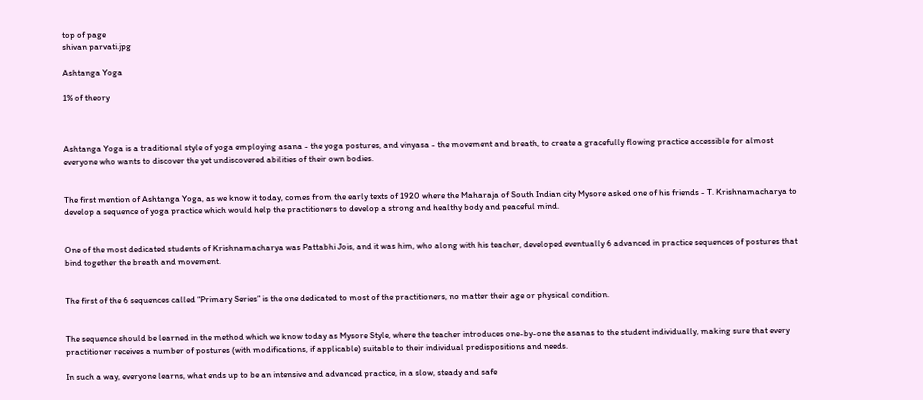top of page
shivan parvati.jpg

Ashtanga Yoga

1% of theory



Ashtanga Yoga is a traditional style of yoga employing asana - the yoga postures, and vinyasa - the movement and breath, to create a gracefully flowing practice accessible for almost everyone who wants to discover the yet undiscovered abilities of their own bodies.


The first mention of Ashtanga Yoga, as we know it today, comes from the early texts of 1920 where the Maharaja of South Indian city Mysore asked one of his friends - T. Krishnamacharya to develop a sequence of yoga practice which would help the practitioners to develop a strong and healthy body and peaceful mind.


One of the most dedicated students of Krishnamacharya was Pattabhi Jois, and it was him, who along with his teacher, developed eventually 6 advanced in practice sequences of postures that bind together the breath and movement.


The first of the 6 sequences called “Primary Series” is the one dedicated to most of the practitioners, no matter their age or physical condition.


The sequence should be learned in the method which we know today as Mysore Style, where the teacher introduces one-by-one the asanas to the student individually, making sure that every practitioner receives a number of postures (with modifications, if applicable) suitable to their individual predispositions and needs.

In such a way, everyone learns, what ends up to be an intensive and advanced practice, in a slow, steady and safe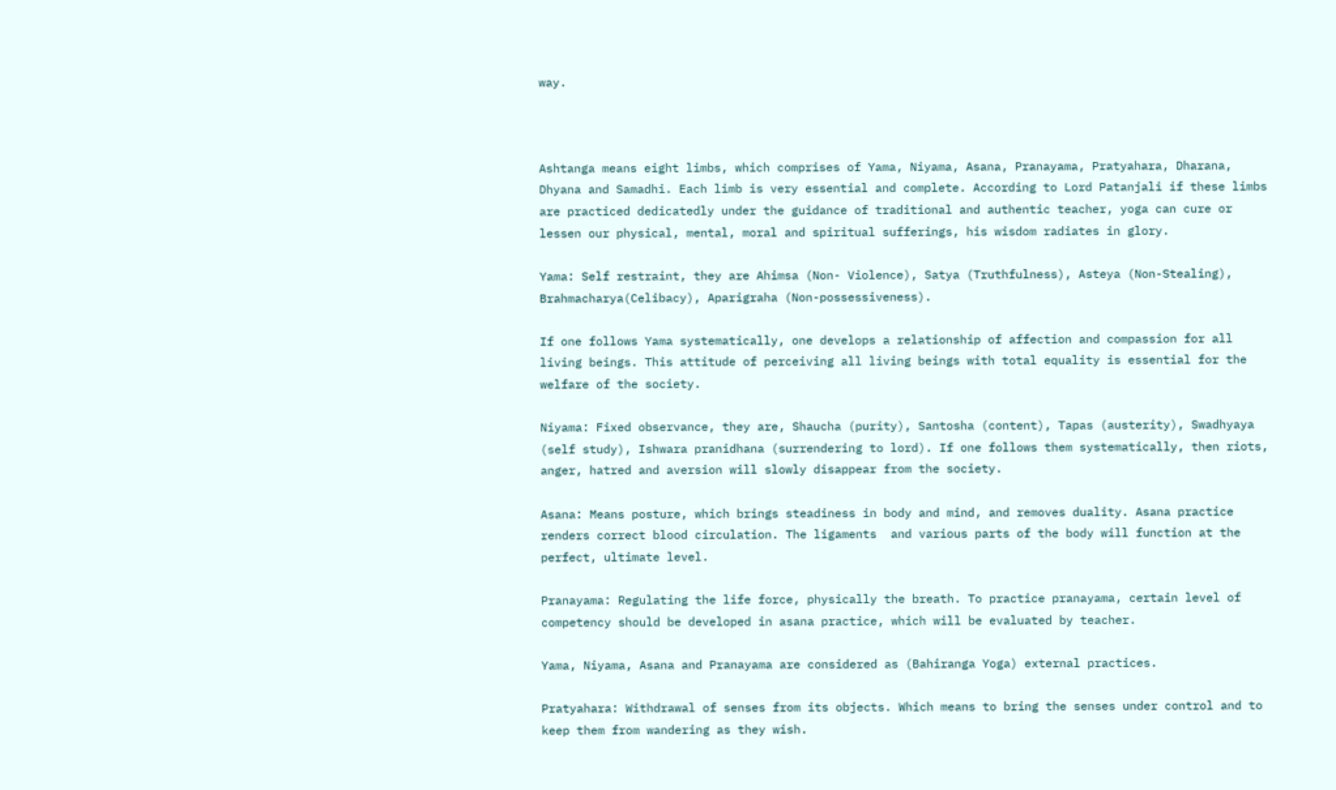way.



Ashtanga means eight limbs, which comprises of Yama, Niyama, Asana, Pranayama, Pratyahara, Dharana, Dhyana and Samadhi. Each limb is very essential and complete. According to Lord Patanjali if these limbs are practiced dedicatedly under the guidance of traditional and authentic teacher, yoga can cure or lessen our physical, mental, moral and spiritual sufferings, his wisdom radiates in glory.

Yama: Self restraint, they are Ahimsa (Non- Violence), Satya (Truthfulness), Asteya (Non-Stealing), Brahmacharya(Celibacy), Aparigraha (Non-possessiveness).

If one follows Yama systematically, one develops a relationship of affection and compassion for all living beings. This attitude of perceiving all living beings with total equality is essential for the welfare of the society.

Niyama: Fixed observance, they are, Shaucha (purity), Santosha (content), Tapas (austerity), Swadhyaya (self study), Ishwara pranidhana (surrendering to lord). If one follows them systematically, then riots, anger, hatred and aversion will slowly disappear from the society.

Asana: Means posture, which brings steadiness in body and mind, and removes duality. Asana practice renders correct blood circulation. The ligaments  and various parts of the body will function at the perfect, ultimate level.

Pranayama: Regulating the life force, physically the breath. To practice pranayama, certain level of competency should be developed in asana practice, which will be evaluated by teacher.

Yama, Niyama, Asana and Pranayama are considered as (Bahiranga Yoga) external practices.

Pratyahara: Withdrawal of senses from its objects. Which means to bring the senses under control and to keep them from wandering as they wish.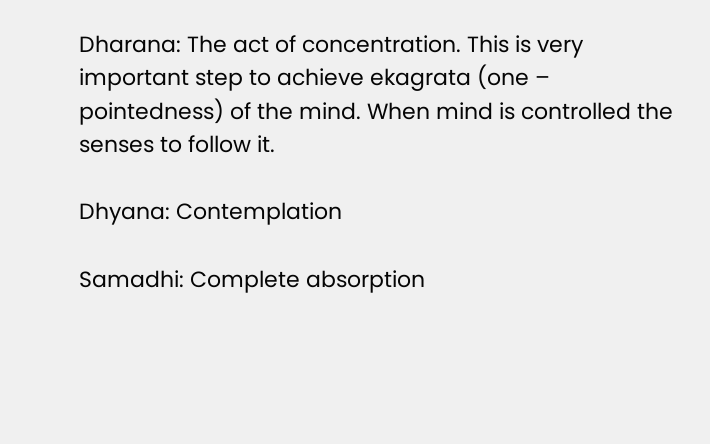Dharana: The act of concentration. This is very important step to achieve ekagrata (one – pointedness) of the mind. When mind is controlled the senses to follow it.

Dhyana: Contemplation

Samadhi: Complete absorption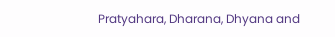Pratyahara, Dharana, Dhyana and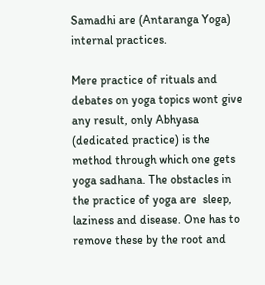Samadhi are (Antaranga Yoga) internal practices.

Mere practice of rituals and debates on yoga topics wont give any result, only Abhyasa (dedicated practice) is the method through which one gets yoga sadhana. The obstacles in the practice of yoga are  sleep, laziness and disease. One has to remove these by the root and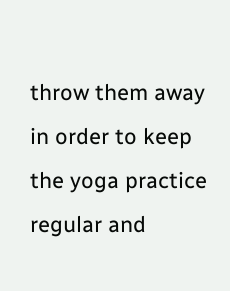throw them away in order to keep the yoga practice regular and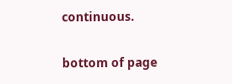continuous.

bottom of page